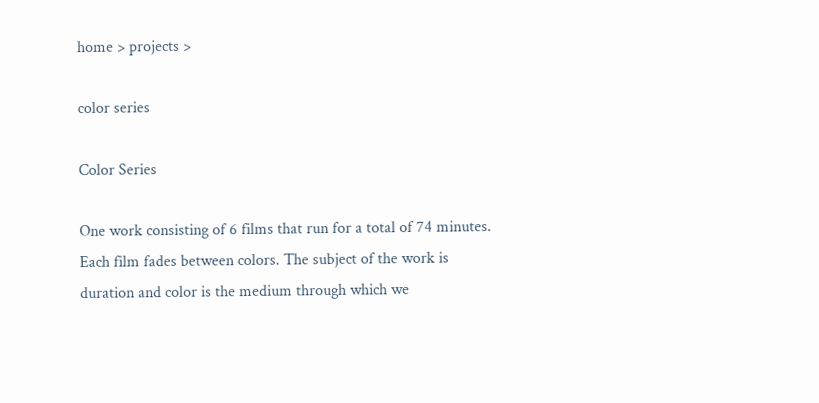home > projects >

color series

Color Series

One work consisting of 6 films that run for a total of 74 minutes. Each film fades between colors. The subject of the work is duration and color is the medium through which we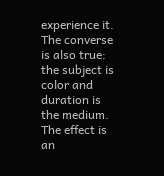experience it. The converse is also true: the subject is color and duration is the medium. The effect is an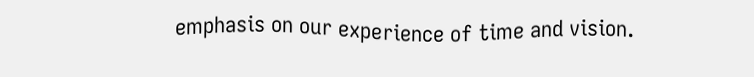emphasis on our experience of time and vision.